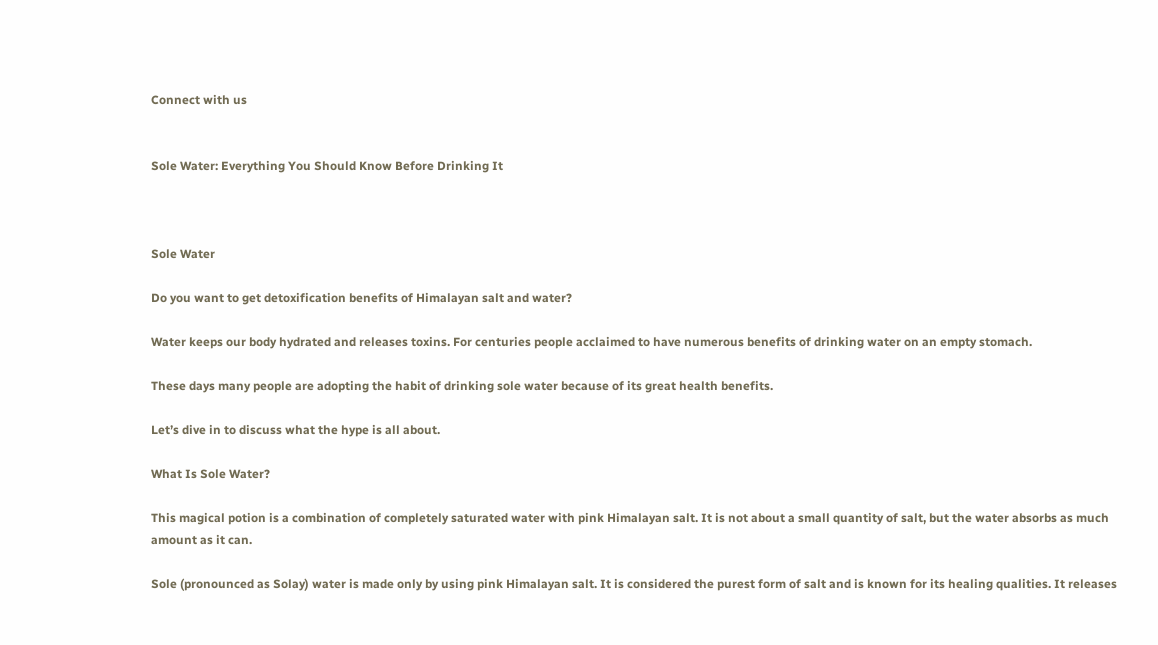Connect with us


Sole Water: Everything You Should Know Before Drinking It



Sole Water

Do you want to get detoxification benefits of Himalayan salt and water?

Water keeps our body hydrated and releases toxins. For centuries people acclaimed to have numerous benefits of drinking water on an empty stomach.

These days many people are adopting the habit of drinking sole water because of its great health benefits.

Let’s dive in to discuss what the hype is all about.

What Is Sole Water?

This magical potion is a combination of completely saturated water with pink Himalayan salt. It is not about a small quantity of salt, but the water absorbs as much amount as it can.

Sole (pronounced as Solay) water is made only by using pink Himalayan salt. It is considered the purest form of salt and is known for its healing qualities. It releases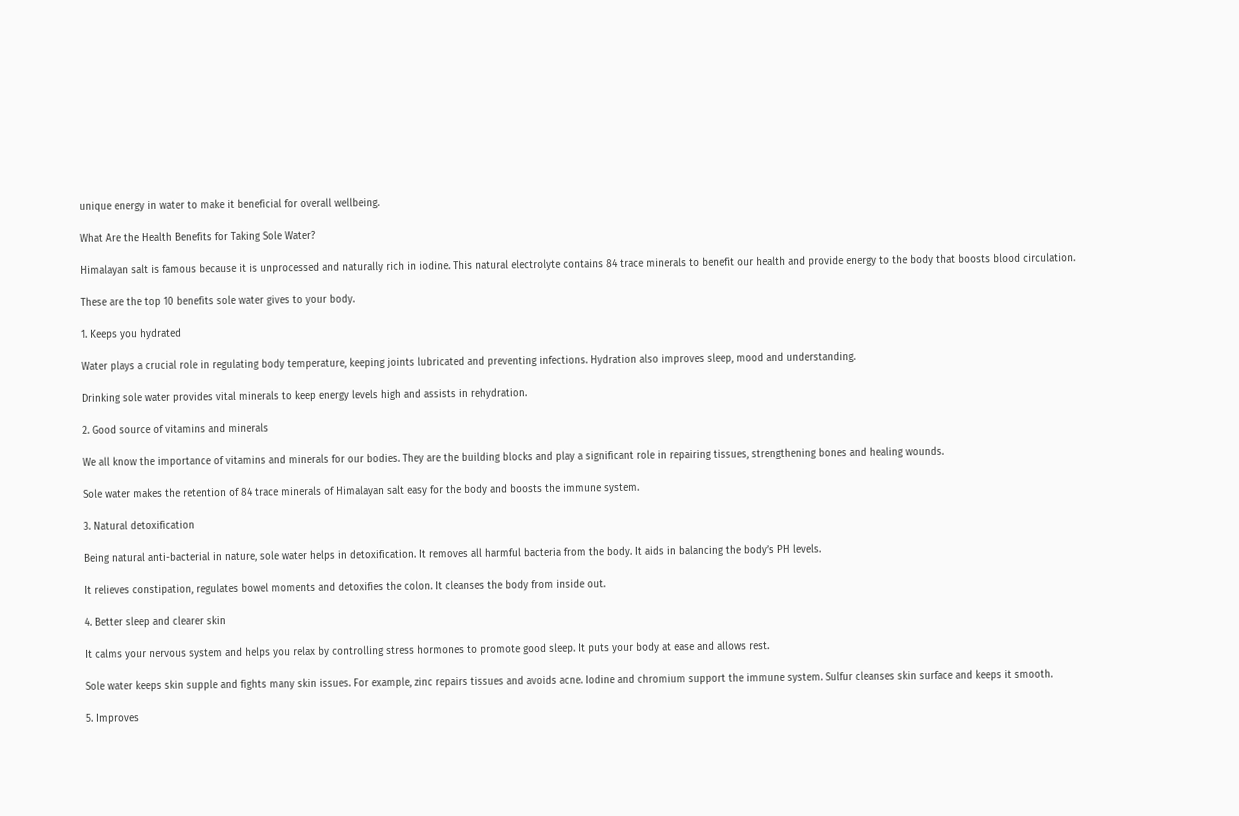unique energy in water to make it beneficial for overall wellbeing.

What Are the Health Benefits for Taking Sole Water?

Himalayan salt is famous because it is unprocessed and naturally rich in iodine. This natural electrolyte contains 84 trace minerals to benefit our health and provide energy to the body that boosts blood circulation.

These are the top 10 benefits sole water gives to your body.

1. Keeps you hydrated

Water plays a crucial role in regulating body temperature, keeping joints lubricated and preventing infections. Hydration also improves sleep, mood and understanding.

Drinking sole water provides vital minerals to keep energy levels high and assists in rehydration.

2. Good source of vitamins and minerals

We all know the importance of vitamins and minerals for our bodies. They are the building blocks and play a significant role in repairing tissues, strengthening bones and healing wounds.

Sole water makes the retention of 84 trace minerals of Himalayan salt easy for the body and boosts the immune system.

3. Natural detoxification

Being natural anti-bacterial in nature, sole water helps in detoxification. It removes all harmful bacteria from the body. It aids in balancing the body’s PH levels.

It relieves constipation, regulates bowel moments and detoxifies the colon. It cleanses the body from inside out.

4. Better sleep and clearer skin

It calms your nervous system and helps you relax by controlling stress hormones to promote good sleep. It puts your body at ease and allows rest.

Sole water keeps skin supple and fights many skin issues. For example, zinc repairs tissues and avoids acne. Iodine and chromium support the immune system. Sulfur cleanses skin surface and keeps it smooth.

5. Improves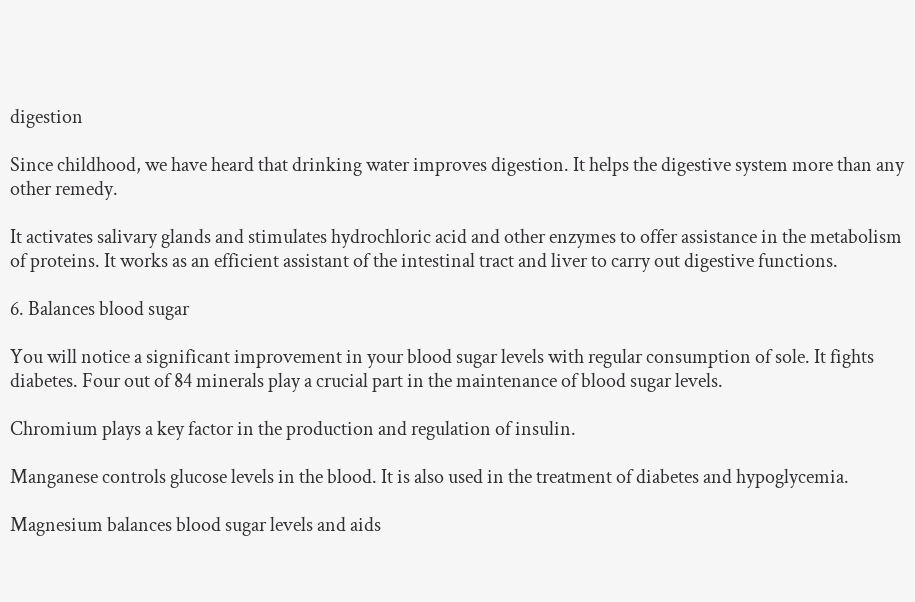digestion

Since childhood, we have heard that drinking water improves digestion. It helps the digestive system more than any other remedy.

It activates salivary glands and stimulates hydrochloric acid and other enzymes to offer assistance in the metabolism of proteins. It works as an efficient assistant of the intestinal tract and liver to carry out digestive functions.

6. Balances blood sugar

You will notice a significant improvement in your blood sugar levels with regular consumption of sole. It fights diabetes. Four out of 84 minerals play a crucial part in the maintenance of blood sugar levels.

Chromium plays a key factor in the production and regulation of insulin.

Manganese controls glucose levels in the blood. It is also used in the treatment of diabetes and hypoglycemia.

Magnesium balances blood sugar levels and aids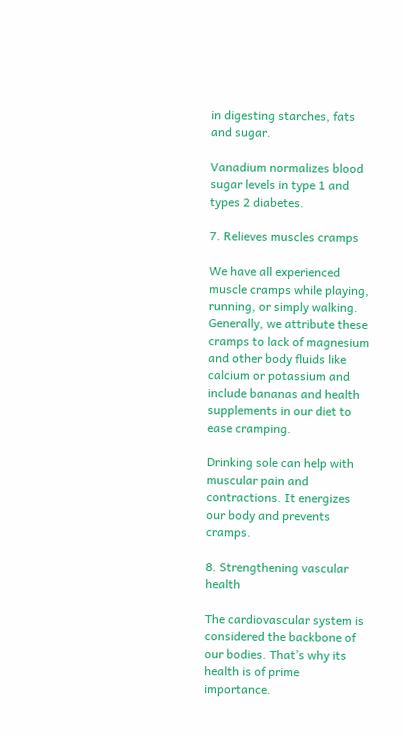in digesting starches, fats and sugar.

Vanadium normalizes blood sugar levels in type 1 and types 2 diabetes.

7. Relieves muscles cramps

We have all experienced muscle cramps while playing, running, or simply walking. Generally, we attribute these cramps to lack of magnesium and other body fluids like calcium or potassium and include bananas and health supplements in our diet to ease cramping.

Drinking sole can help with muscular pain and contractions. It energizes our body and prevents cramps.

8. Strengthening vascular health

The cardiovascular system is considered the backbone of our bodies. That’s why its health is of prime importance.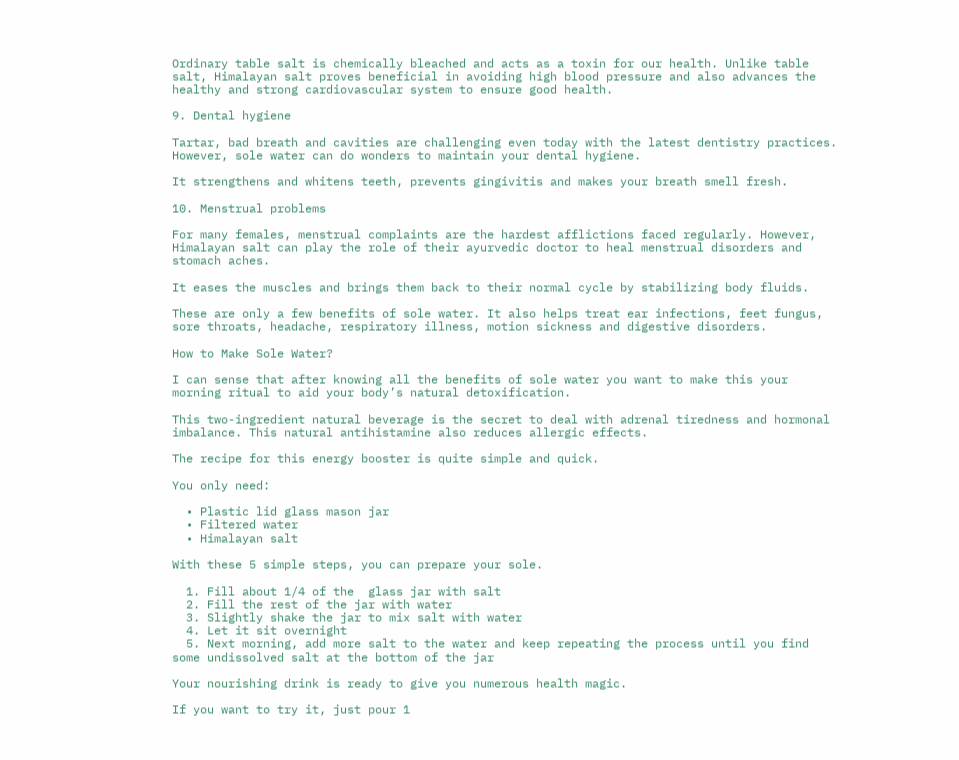Ordinary table salt is chemically bleached and acts as a toxin for our health. Unlike table salt, Himalayan salt proves beneficial in avoiding high blood pressure and also advances the healthy and strong cardiovascular system to ensure good health.

9. Dental hygiene

Tartar, bad breath and cavities are challenging even today with the latest dentistry practices. However, sole water can do wonders to maintain your dental hygiene.

It strengthens and whitens teeth, prevents gingivitis and makes your breath smell fresh.

10. Menstrual problems

For many females, menstrual complaints are the hardest afflictions faced regularly. However, Himalayan salt can play the role of their ayurvedic doctor to heal menstrual disorders and stomach aches.

It eases the muscles and brings them back to their normal cycle by stabilizing body fluids.

These are only a few benefits of sole water. It also helps treat ear infections, feet fungus, sore throats, headache, respiratory illness, motion sickness and digestive disorders.

How to Make Sole Water?

I can sense that after knowing all the benefits of sole water you want to make this your morning ritual to aid your body’s natural detoxification.

This two-ingredient natural beverage is the secret to deal with adrenal tiredness and hormonal imbalance. This natural antihistamine also reduces allergic effects.

The recipe for this energy booster is quite simple and quick.

You only need:

  • Plastic lid glass mason jar
  • Filtered water
  • Himalayan salt

With these 5 simple steps, you can prepare your sole.

  1. Fill about 1/4 of the  glass jar with salt
  2. Fill the rest of the jar with water
  3. Slightly shake the jar to mix salt with water
  4. Let it sit overnight
  5. Next morning, add more salt to the water and keep repeating the process until you find some undissolved salt at the bottom of the jar

Your nourishing drink is ready to give you numerous health magic.

If you want to try it, just pour 1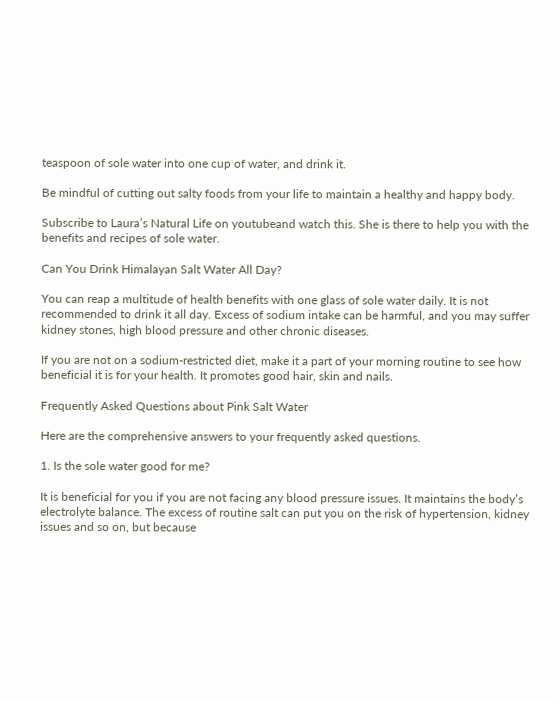teaspoon of sole water into one cup of water, and drink it.

Be mindful of cutting out salty foods from your life to maintain a healthy and happy body.

Subscribe to Laura’s Natural Life on youtubeand watch this. She is there to help you with the benefits and recipes of sole water.

Can You Drink Himalayan Salt Water All Day?

You can reap a multitude of health benefits with one glass of sole water daily. It is not recommended to drink it all day. Excess of sodium intake can be harmful, and you may suffer kidney stones, high blood pressure and other chronic diseases.

If you are not on a sodium-restricted diet, make it a part of your morning routine to see how beneficial it is for your health. It promotes good hair, skin and nails.

Frequently Asked Questions about Pink Salt Water

Here are the comprehensive answers to your frequently asked questions.

1. Is the sole water good for me?

It is beneficial for you if you are not facing any blood pressure issues. It maintains the body’s electrolyte balance. The excess of routine salt can put you on the risk of hypertension, kidney issues and so on, but because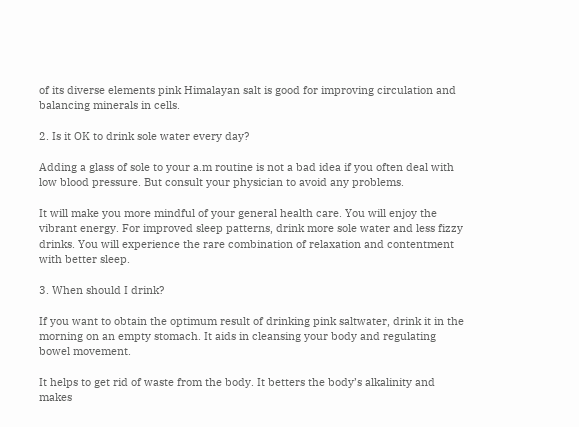of its diverse elements pink Himalayan salt is good for improving circulation and balancing minerals in cells.

2. Is it OK to drink sole water every day?

Adding a glass of sole to your a.m routine is not a bad idea if you often deal with low blood pressure. But consult your physician to avoid any problems.

It will make you more mindful of your general health care. You will enjoy the vibrant energy. For improved sleep patterns, drink more sole water and less fizzy drinks. You will experience the rare combination of relaxation and contentment with better sleep.

3. When should I drink?

If you want to obtain the optimum result of drinking pink saltwater, drink it in the morning on an empty stomach. It aids in cleansing your body and regulating bowel movement.

It helps to get rid of waste from the body. It betters the body’s alkalinity and makes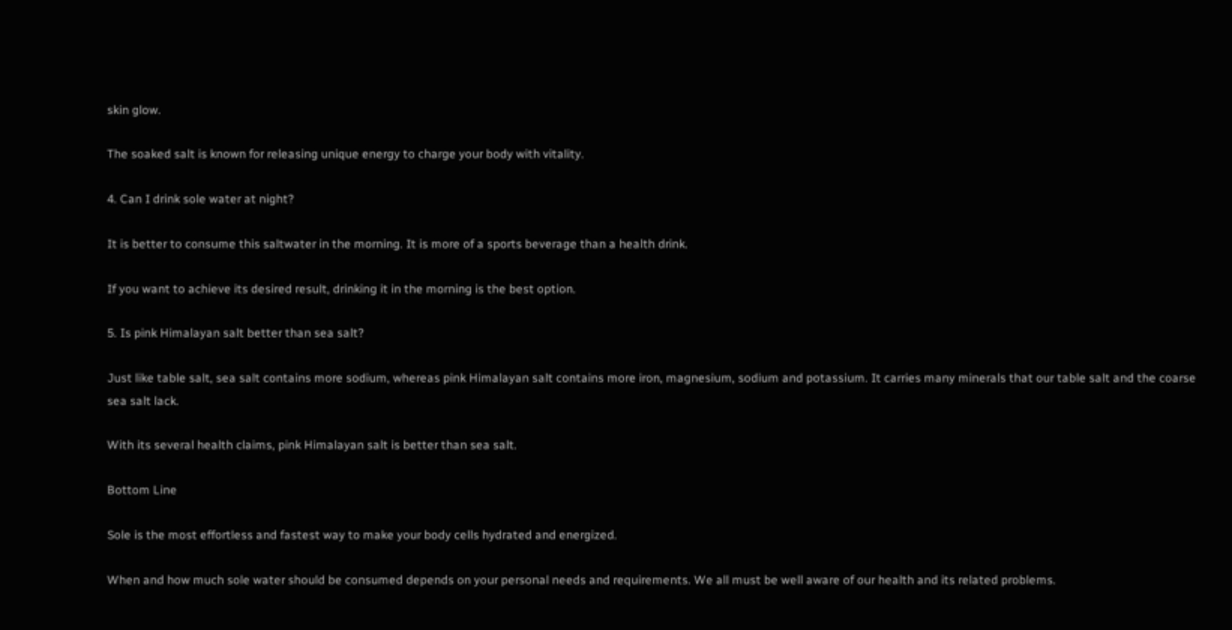skin glow.

The soaked salt is known for releasing unique energy to charge your body with vitality.

4. Can I drink sole water at night?

It is better to consume this saltwater in the morning. It is more of a sports beverage than a health drink.

If you want to achieve its desired result, drinking it in the morning is the best option.

5. Is pink Himalayan salt better than sea salt?

Just like table salt, sea salt contains more sodium, whereas pink Himalayan salt contains more iron, magnesium, sodium and potassium. It carries many minerals that our table salt and the coarse sea salt lack.

With its several health claims, pink Himalayan salt is better than sea salt.

Bottom Line

Sole is the most effortless and fastest way to make your body cells hydrated and energized.

When and how much sole water should be consumed depends on your personal needs and requirements. We all must be well aware of our health and its related problems.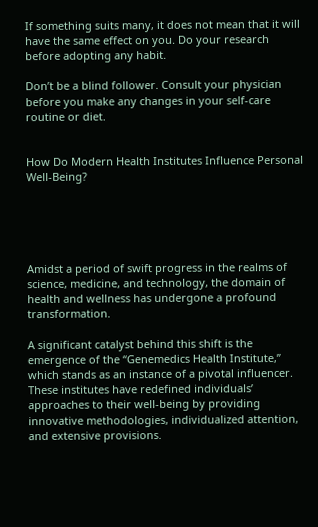If something suits many, it does not mean that it will have the same effect on you. Do your research before adopting any habit.

Don’t be a blind follower. Consult your physician before you make any changes in your self-care routine or diet.


How Do Modern Health Institutes Influence Personal Well-Being?





Amidst a period of swift progress in the realms of science, medicine, and technology, the domain of health and wellness has undergone a profound transformation.

A significant catalyst behind this shift is the emergence of the “Genemedics Health Institute,” which stands as an instance of a pivotal influencer. These institutes have redefined individuals’ approaches to their well-being by providing innovative methodologies, individualized attention, and extensive provisions.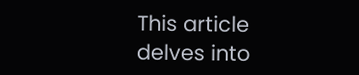This article delves into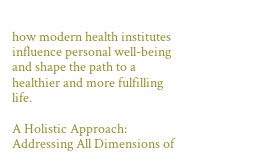how modern health institutes influence personal well-being and shape the path to a healthier and more fulfilling life.

A Holistic Approach: Addressing All Dimensions of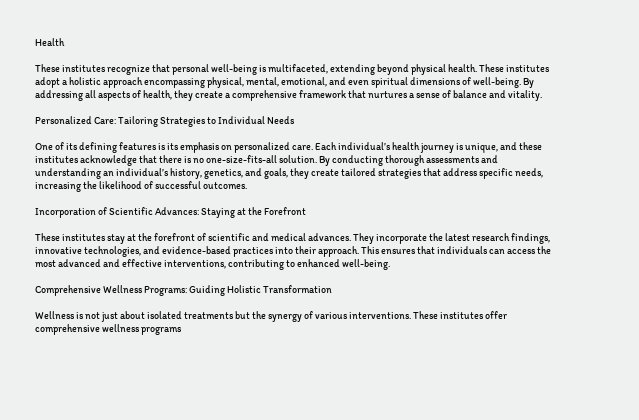Health

These institutes recognize that personal well-being is multifaceted, extending beyond physical health. These institutes adopt a holistic approach encompassing physical, mental, emotional, and even spiritual dimensions of well-being. By addressing all aspects of health, they create a comprehensive framework that nurtures a sense of balance and vitality.

Personalized Care: Tailoring Strategies to Individual Needs

One of its defining features is its emphasis on personalized care. Each individual’s health journey is unique, and these institutes acknowledge that there is no one-size-fits-all solution. By conducting thorough assessments and understanding an individual’s history, genetics, and goals, they create tailored strategies that address specific needs, increasing the likelihood of successful outcomes.

Incorporation of Scientific Advances: Staying at the Forefront

These institutes stay at the forefront of scientific and medical advances. They incorporate the latest research findings, innovative technologies, and evidence-based practices into their approach. This ensures that individuals can access the most advanced and effective interventions, contributing to enhanced well-being.

Comprehensive Wellness Programs: Guiding Holistic Transformation

Wellness is not just about isolated treatments but the synergy of various interventions. These institutes offer comprehensive wellness programs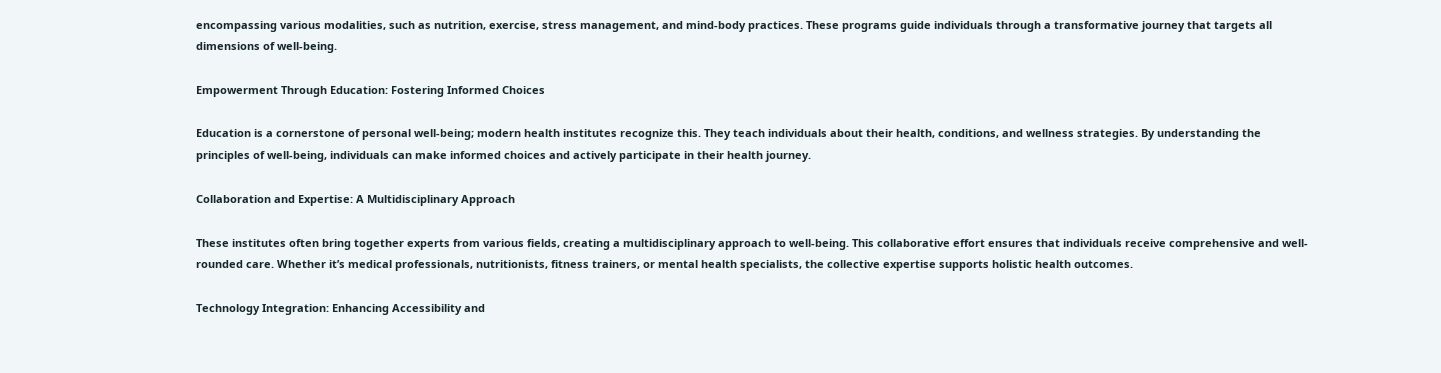encompassing various modalities, such as nutrition, exercise, stress management, and mind-body practices. These programs guide individuals through a transformative journey that targets all dimensions of well-being.

Empowerment Through Education: Fostering Informed Choices

Education is a cornerstone of personal well-being; modern health institutes recognize this. They teach individuals about their health, conditions, and wellness strategies. By understanding the principles of well-being, individuals can make informed choices and actively participate in their health journey.

Collaboration and Expertise: A Multidisciplinary Approach

These institutes often bring together experts from various fields, creating a multidisciplinary approach to well-being. This collaborative effort ensures that individuals receive comprehensive and well-rounded care. Whether it’s medical professionals, nutritionists, fitness trainers, or mental health specialists, the collective expertise supports holistic health outcomes.

Technology Integration: Enhancing Accessibility and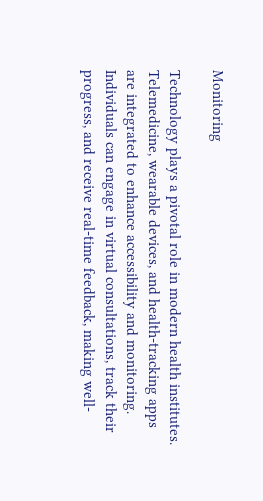Monitoring

Technology plays a pivotal role in modern health institutes. Telemedicine, wearable devices, and health-tracking apps are integrated to enhance accessibility and monitoring. Individuals can engage in virtual consultations, track their progress, and receive real-time feedback, making well-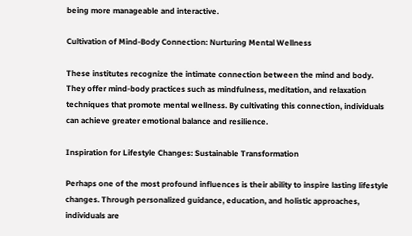being more manageable and interactive.

Cultivation of Mind-Body Connection: Nurturing Mental Wellness

These institutes recognize the intimate connection between the mind and body. They offer mind-body practices such as mindfulness, meditation, and relaxation techniques that promote mental wellness. By cultivating this connection, individuals can achieve greater emotional balance and resilience.

Inspiration for Lifestyle Changes: Sustainable Transformation

Perhaps one of the most profound influences is their ability to inspire lasting lifestyle changes. Through personalized guidance, education, and holistic approaches, individuals are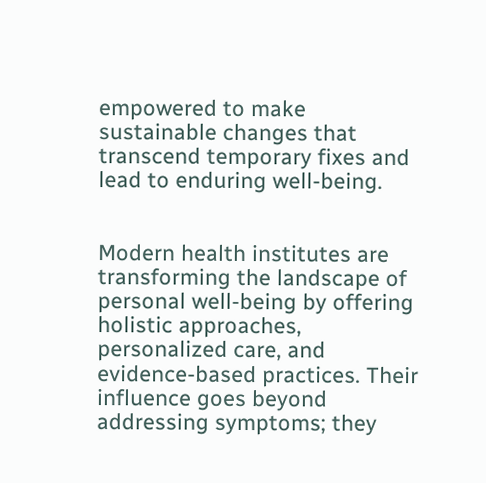empowered to make sustainable changes that transcend temporary fixes and lead to enduring well-being.


Modern health institutes are transforming the landscape of personal well-being by offering holistic approaches, personalized care, and evidence-based practices. Their influence goes beyond addressing symptoms; they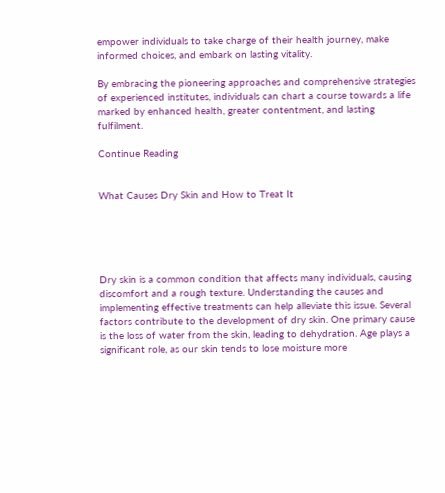empower individuals to take charge of their health journey, make informed choices, and embark on lasting vitality.

By embracing the pioneering approaches and comprehensive strategies of experienced institutes, individuals can chart a course towards a life marked by enhanced health, greater contentment, and lasting fulfilment.

Continue Reading


What Causes Dry Skin and How to Treat It





Dry skin is a common condition that affects many individuals, causing discomfort and a rough texture. Understanding the causes and implementing effective treatments can help alleviate this issue. Several factors contribute to the development of dry skin. One primary cause is the loss of water from the skin, leading to dehydration. Age plays a significant role, as our skin tends to lose moisture more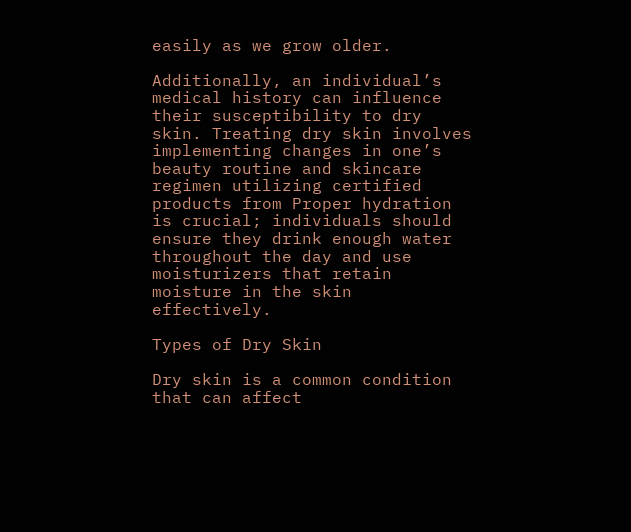easily as we grow older.

Additionally, an individual’s medical history can influence their susceptibility to dry skin. Treating dry skin involves implementing changes in one’s beauty routine and skincare regimen utilizing certified products from Proper hydration is crucial; individuals should ensure they drink enough water throughout the day and use moisturizers that retain moisture in the skin effectively.

Types of Dry Skin

Dry skin is a common condition that can affect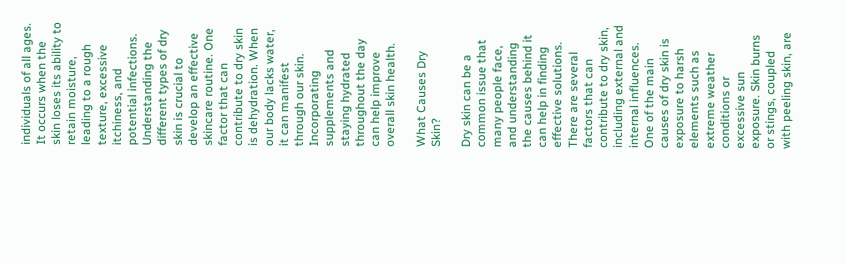individuals of all ages. It occurs when the skin loses its ability to retain moisture, leading to a rough texture, excessive itchiness, and potential infections. Understanding the different types of dry skin is crucial to develop an effective skincare routine. One factor that can contribute to dry skin is dehydration. When our body lacks water, it can manifest through our skin. Incorporating supplements and staying hydrated throughout the day can help improve overall skin health.

What Causes Dry Skin?

Dry skin can be a common issue that many people face, and understanding the causes behind it can help in finding effective solutions. There are several factors that can contribute to dry skin, including external and internal influences. One of the main causes of dry skin is exposure to harsh elements such as extreme weather conditions or excessive sun exposure. Skin burns or stings, coupled with peeling skin, are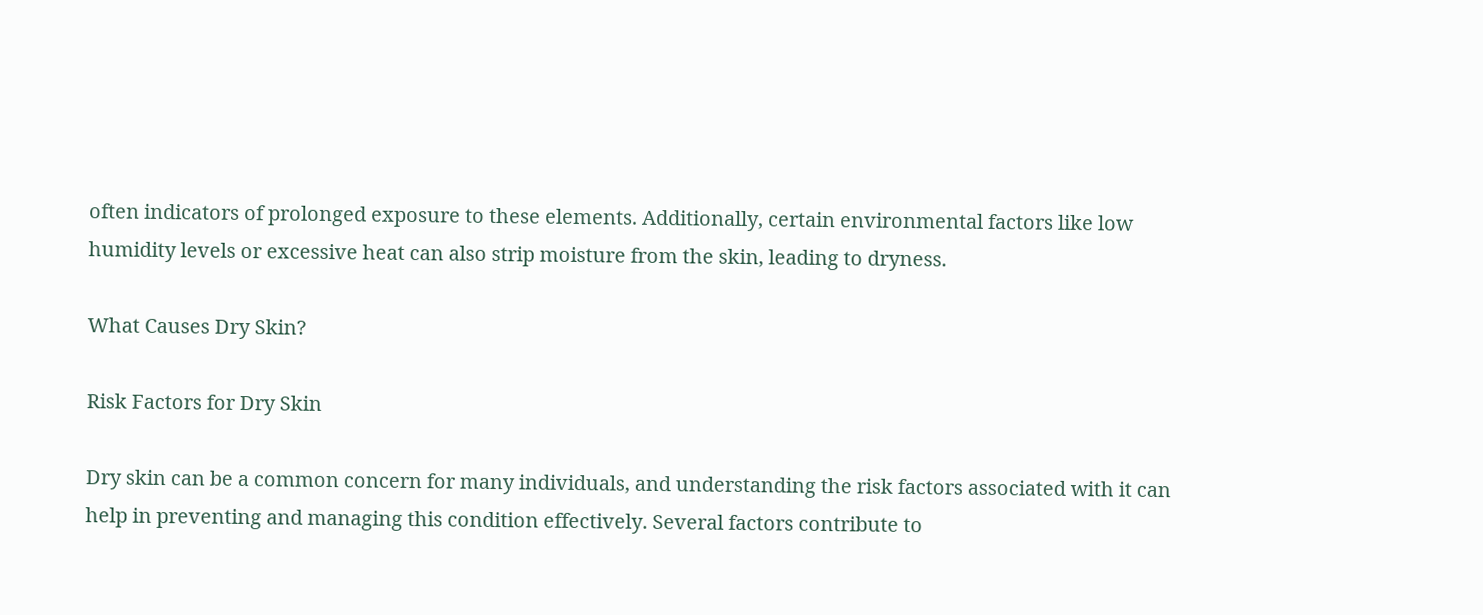often indicators of prolonged exposure to these elements. Additionally, certain environmental factors like low humidity levels or excessive heat can also strip moisture from the skin, leading to dryness.

What Causes Dry Skin?

Risk Factors for Dry Skin

Dry skin can be a common concern for many individuals, and understanding the risk factors associated with it can help in preventing and managing this condition effectively. Several factors contribute to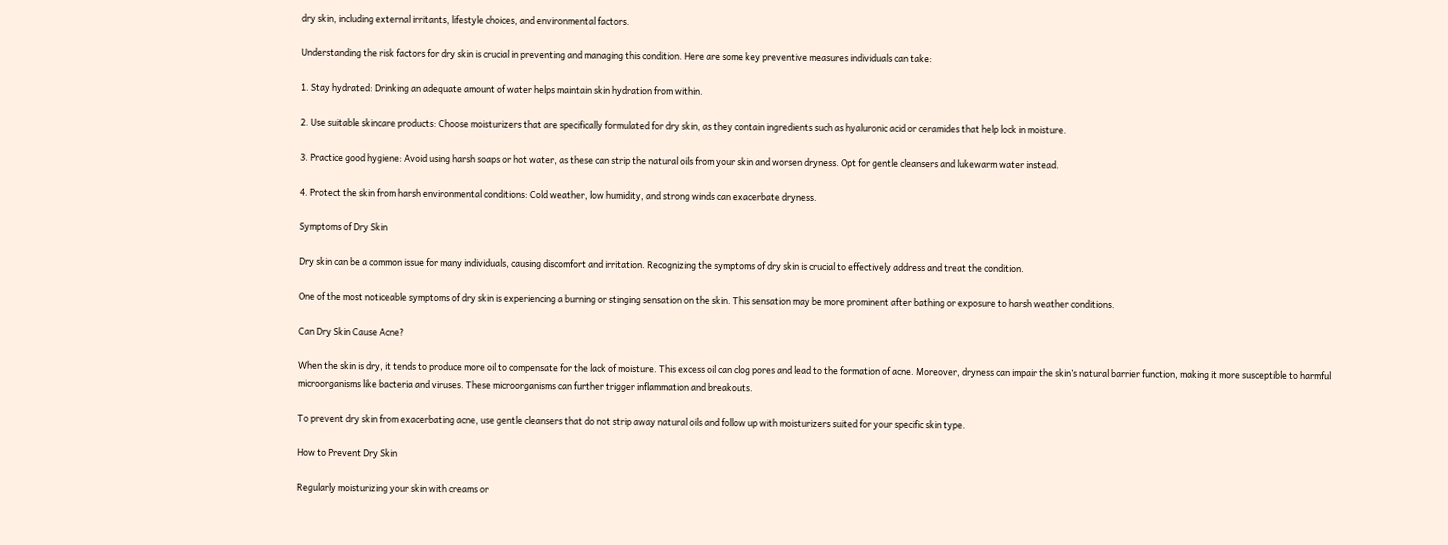dry skin, including external irritants, lifestyle choices, and environmental factors.

Understanding the risk factors for dry skin is crucial in preventing and managing this condition. Here are some key preventive measures individuals can take:

1. Stay hydrated: Drinking an adequate amount of water helps maintain skin hydration from within.

2. Use suitable skincare products: Choose moisturizers that are specifically formulated for dry skin, as they contain ingredients such as hyaluronic acid or ceramides that help lock in moisture.

3. Practice good hygiene: Avoid using harsh soaps or hot water, as these can strip the natural oils from your skin and worsen dryness. Opt for gentle cleansers and lukewarm water instead.

4. Protect the skin from harsh environmental conditions: Cold weather, low humidity, and strong winds can exacerbate dryness.

Symptoms of Dry Skin

Dry skin can be a common issue for many individuals, causing discomfort and irritation. Recognizing the symptoms of dry skin is crucial to effectively address and treat the condition.

One of the most noticeable symptoms of dry skin is experiencing a burning or stinging sensation on the skin. This sensation may be more prominent after bathing or exposure to harsh weather conditions.

Can Dry Skin Cause Acne?

When the skin is dry, it tends to produce more oil to compensate for the lack of moisture. This excess oil can clog pores and lead to the formation of acne. Moreover, dryness can impair the skin’s natural barrier function, making it more susceptible to harmful microorganisms like bacteria and viruses. These microorganisms can further trigger inflammation and breakouts.

To prevent dry skin from exacerbating acne, use gentle cleansers that do not strip away natural oils and follow up with moisturizers suited for your specific skin type.

How to Prevent Dry Skin

Regularly moisturizing your skin with creams or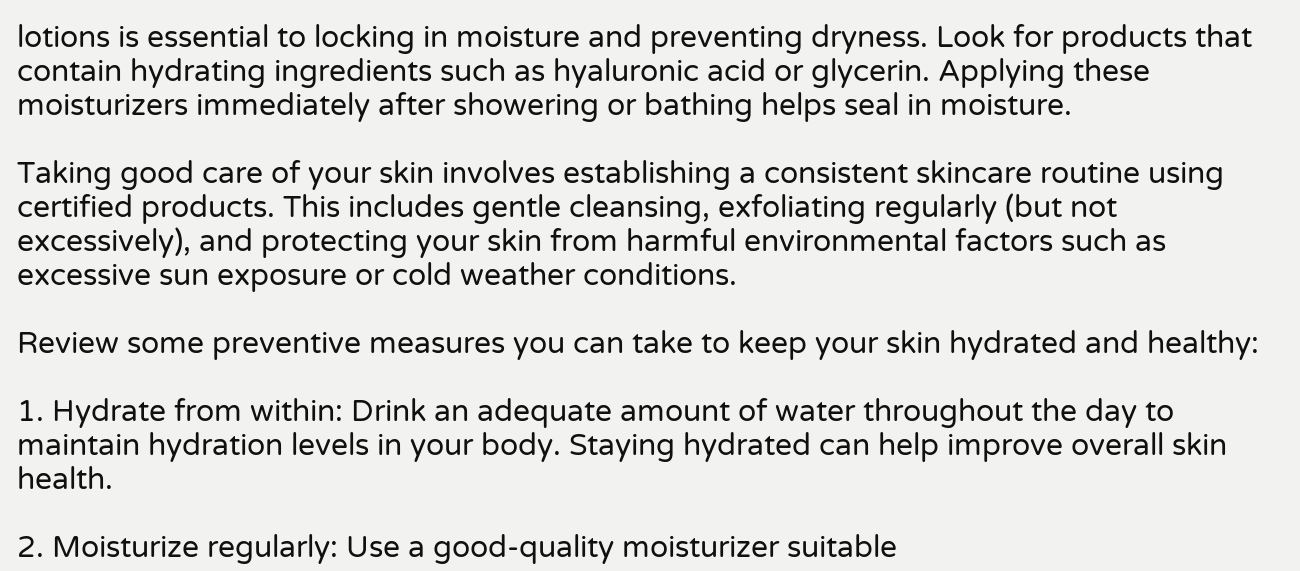lotions is essential to locking in moisture and preventing dryness. Look for products that contain hydrating ingredients such as hyaluronic acid or glycerin. Applying these moisturizers immediately after showering or bathing helps seal in moisture.

Taking good care of your skin involves establishing a consistent skincare routine using certified products. This includes gentle cleansing, exfoliating regularly (but not excessively), and protecting your skin from harmful environmental factors such as excessive sun exposure or cold weather conditions.

Review some preventive measures you can take to keep your skin hydrated and healthy:

1. Hydrate from within: Drink an adequate amount of water throughout the day to maintain hydration levels in your body. Staying hydrated can help improve overall skin health.

2. Moisturize regularly: Use a good-quality moisturizer suitable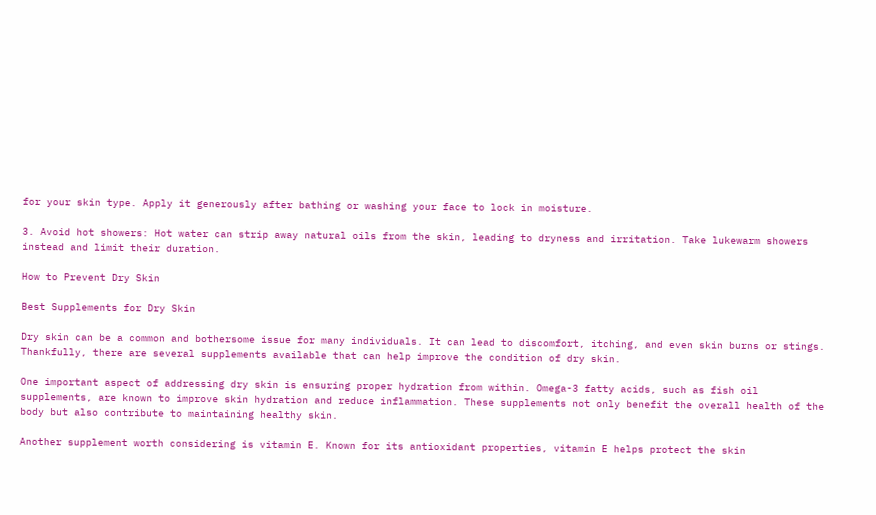for your skin type. Apply it generously after bathing or washing your face to lock in moisture.

3. Avoid hot showers: Hot water can strip away natural oils from the skin, leading to dryness and irritation. Take lukewarm showers instead and limit their duration.

How to Prevent Dry Skin

Best Supplements for Dry Skin

Dry skin can be a common and bothersome issue for many individuals. It can lead to discomfort, itching, and even skin burns or stings. Thankfully, there are several supplements available that can help improve the condition of dry skin.

One important aspect of addressing dry skin is ensuring proper hydration from within. Omega-3 fatty acids, such as fish oil supplements, are known to improve skin hydration and reduce inflammation. These supplements not only benefit the overall health of the body but also contribute to maintaining healthy skin.

Another supplement worth considering is vitamin E. Known for its antioxidant properties, vitamin E helps protect the skin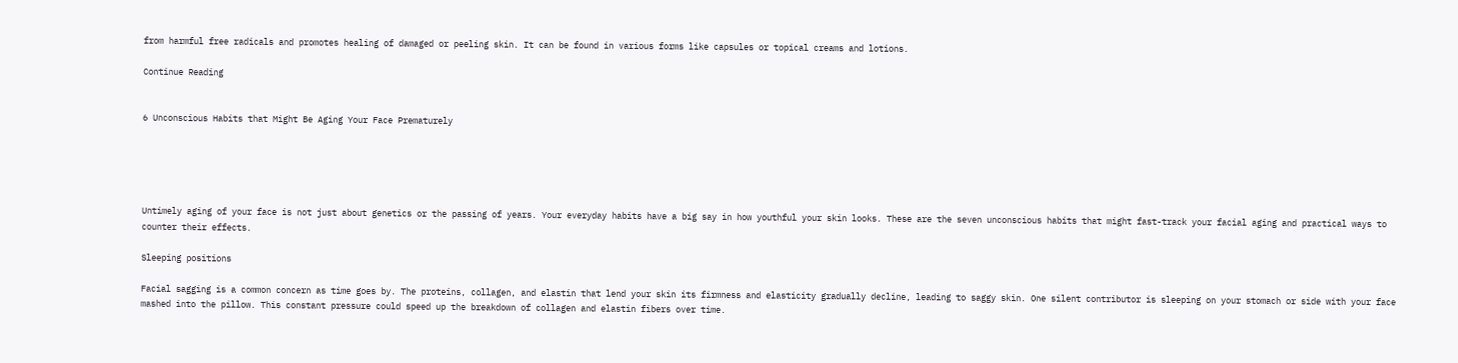from harmful free radicals and promotes healing of damaged or peeling skin. It can be found in various forms like capsules or topical creams and lotions.

Continue Reading


6 Unconscious Habits that Might Be Aging Your Face Prematurely





Untimely aging of your face is not just about genetics or the passing of years. Your everyday habits have a big say in how youthful your skin looks. These are the seven unconscious habits that might fast-track your facial aging and practical ways to counter their effects.

Sleeping positions

Facial sagging is a common concern as time goes by. The proteins, collagen, and elastin that lend your skin its firmness and elasticity gradually decline, leading to saggy skin. One silent contributor is sleeping on your stomach or side with your face mashed into the pillow. This constant pressure could speed up the breakdown of collagen and elastin fibers over time.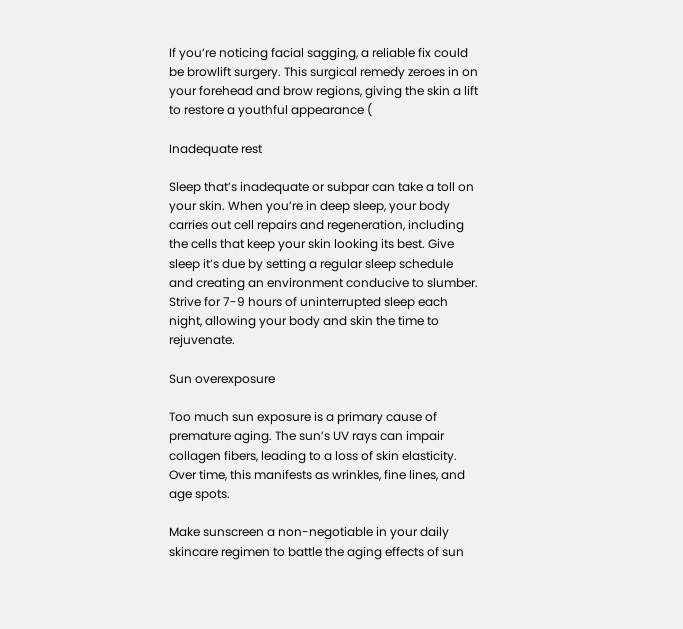If you’re noticing facial sagging, a reliable fix could be browlift surgery. This surgical remedy zeroes in on your forehead and brow regions, giving the skin a lift to restore a youthful appearance (

Inadequate rest

Sleep that’s inadequate or subpar can take a toll on your skin. When you’re in deep sleep, your body carries out cell repairs and regeneration, including the cells that keep your skin looking its best. Give sleep it’s due by setting a regular sleep schedule and creating an environment conducive to slumber. Strive for 7-9 hours of uninterrupted sleep each night, allowing your body and skin the time to rejuvenate.

Sun overexposure

Too much sun exposure is a primary cause of premature aging. The sun’s UV rays can impair collagen fibers, leading to a loss of skin elasticity. Over time, this manifests as wrinkles, fine lines, and age spots.

Make sunscreen a non-negotiable in your daily skincare regimen to battle the aging effects of sun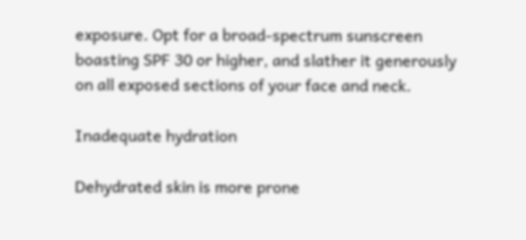exposure. Opt for a broad-spectrum sunscreen boasting SPF 30 or higher, and slather it generously on all exposed sections of your face and neck.

Inadequate hydration

Dehydrated skin is more prone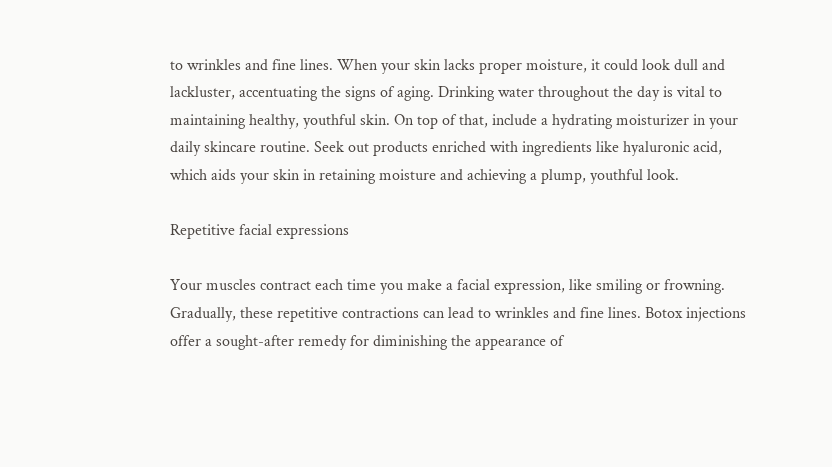to wrinkles and fine lines. When your skin lacks proper moisture, it could look dull and lackluster, accentuating the signs of aging. Drinking water throughout the day is vital to maintaining healthy, youthful skin. On top of that, include a hydrating moisturizer in your daily skincare routine. Seek out products enriched with ingredients like hyaluronic acid, which aids your skin in retaining moisture and achieving a plump, youthful look.

Repetitive facial expressions

Your muscles contract each time you make a facial expression, like smiling or frowning. Gradually, these repetitive contractions can lead to wrinkles and fine lines. Botox injections offer a sought-after remedy for diminishing the appearance of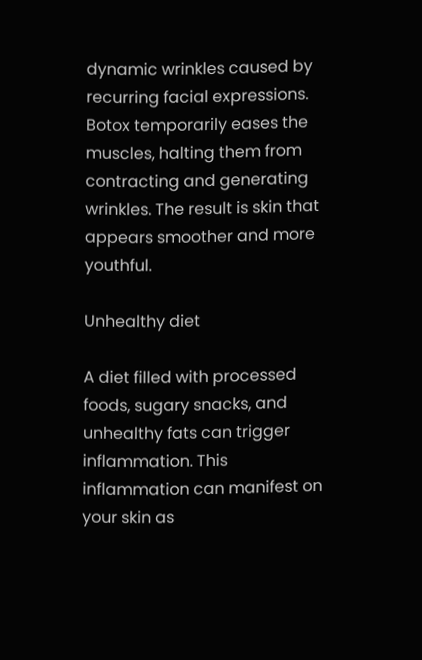dynamic wrinkles caused by recurring facial expressions. Botox temporarily eases the muscles, halting them from contracting and generating wrinkles. The result is skin that appears smoother and more youthful.

Unhealthy diet

A diet filled with processed foods, sugary snacks, and unhealthy fats can trigger inflammation. This inflammation can manifest on your skin as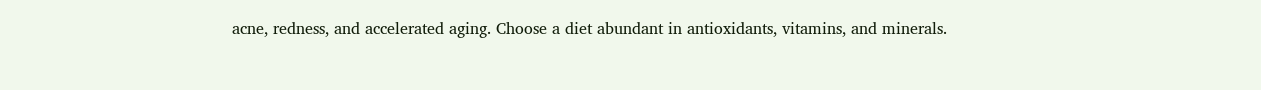acne, redness, and accelerated aging. Choose a diet abundant in antioxidants, vitamins, and minerals.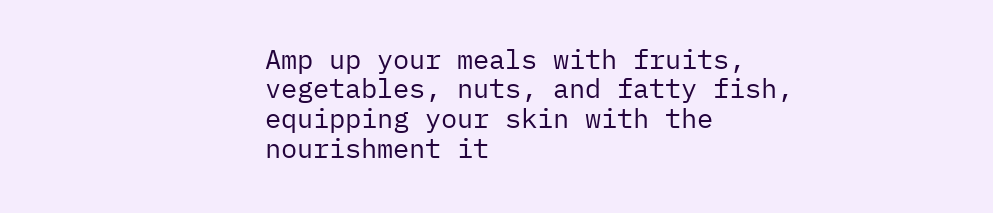Amp up your meals with fruits, vegetables, nuts, and fatty fish, equipping your skin with the nourishment it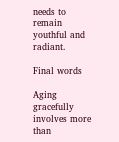needs to remain youthful and radiant.

Final words

Aging gracefully involves more than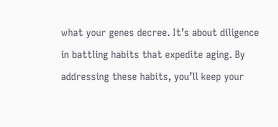what your genes decree. It’s about diligence in battling habits that expedite aging. By addressing these habits, you’ll keep your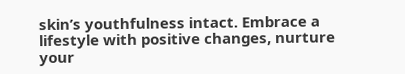skin’s youthfulness intact. Embrace a lifestyle with positive changes, nurture your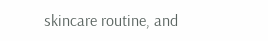skincare routine, and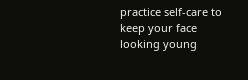practice self-care to keep your face looking young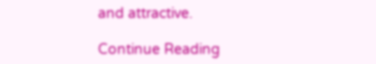and attractive.

Continue Reading